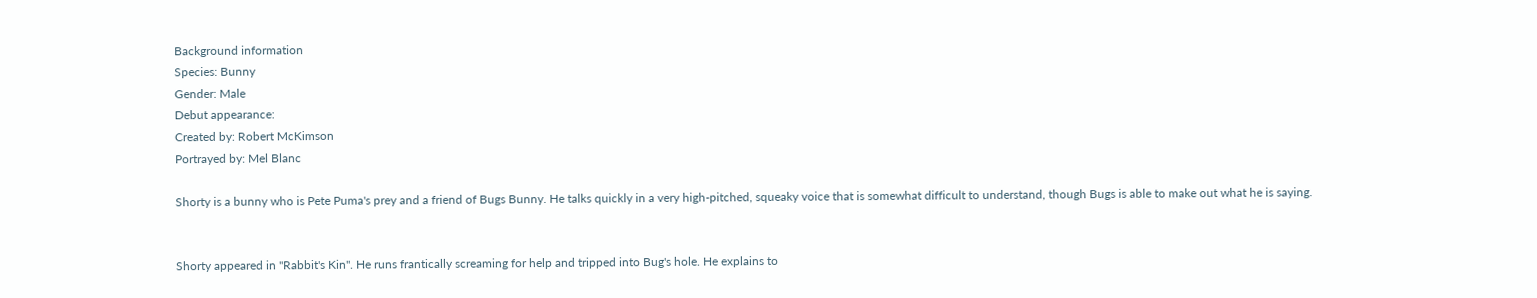Background information
Species: Bunny
Gender: Male
Debut appearance:
Created by: Robert McKimson
Portrayed by: Mel Blanc

Shorty is a bunny who is Pete Puma's prey and a friend of Bugs Bunny. He talks quickly in a very high-pitched, squeaky voice that is somewhat difficult to understand, though Bugs is able to make out what he is saying.


Shorty appeared in "Rabbit's Kin". He runs frantically screaming for help and tripped into Bug's hole. He explains to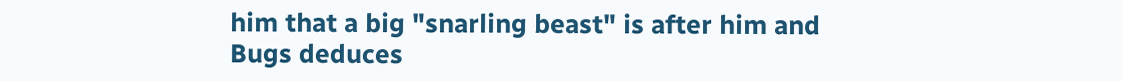him that a big "snarling beast" is after him and Bugs deduces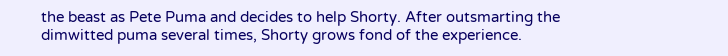the beast as Pete Puma and decides to help Shorty. After outsmarting the dimwitted puma several times, Shorty grows fond of the experience.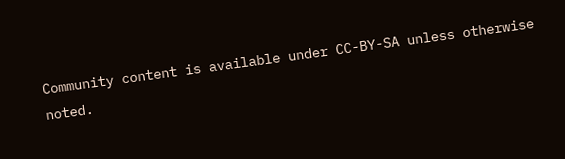Community content is available under CC-BY-SA unless otherwise noted.